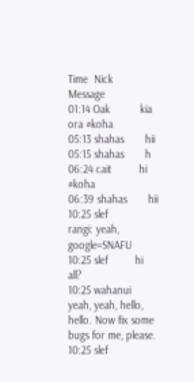Time  Nick         Message
01:14 Oak          kia ora #koha
05:13 shahas       hii
05:15 shahas       h
06:24 cait         hi #koha
06:39 shahas       hii
10:25 slef         rangi: yeah, google=SNAFU
10:25 slef         hi all?
10:25 wahanui      yeah, yeah, hello, hello. Now fix some bugs for me, please.
10:25 slef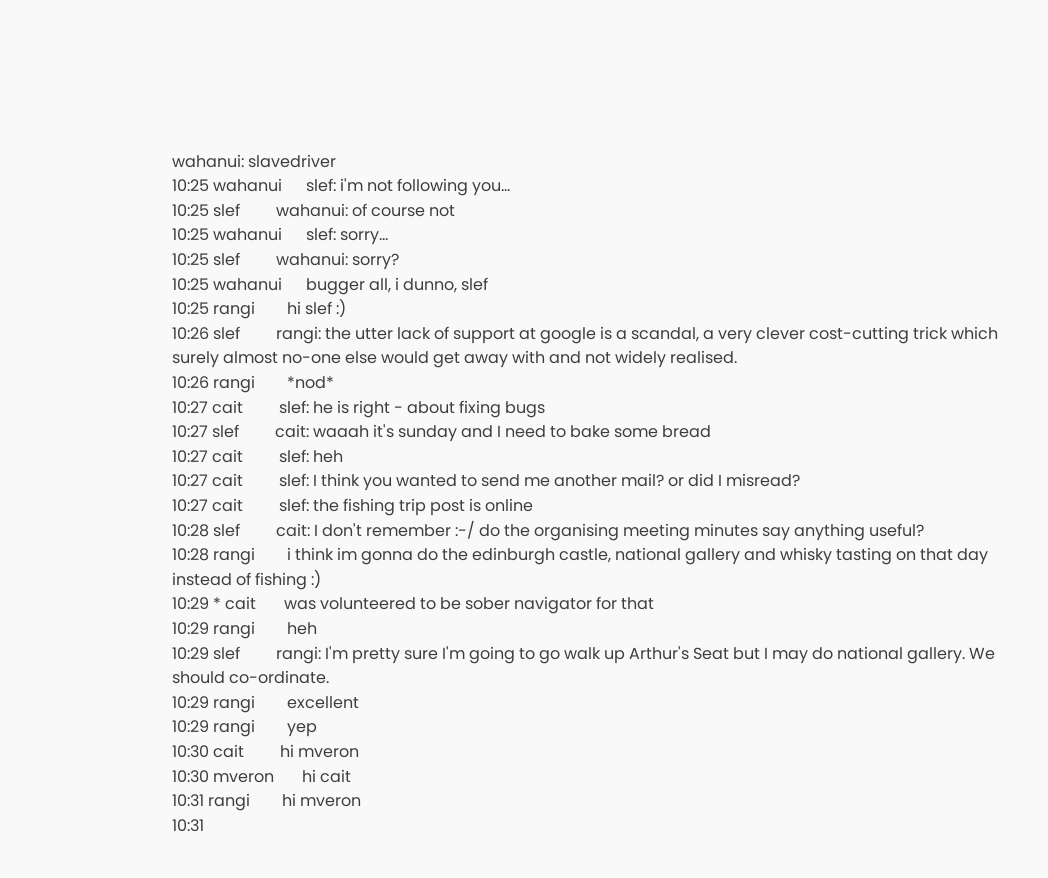wahanui: slavedriver
10:25 wahanui      slef: i'm not following you...
10:25 slef         wahanui: of course not
10:25 wahanui      slef: sorry...
10:25 slef         wahanui: sorry?
10:25 wahanui      bugger all, i dunno, slef
10:25 rangi        hi slef :)
10:26 slef         rangi: the utter lack of support at google is a scandal, a very clever cost-cutting trick which surely almost no-one else would get away with and not widely realised.
10:26 rangi        *nod*
10:27 cait         slef: he is right - about fixing bugs
10:27 slef         cait: waaah it's sunday and I need to bake some bread
10:27 cait         slef: heh
10:27 cait         slef: I think you wanted to send me another mail? or did I misread?
10:27 cait         slef: the fishing trip post is online
10:28 slef         cait: I don't remember :-/ do the organising meeting minutes say anything useful?
10:28 rangi        i think im gonna do the edinburgh castle, national gallery and whisky tasting on that day instead of fishing :)
10:29 * cait       was volunteered to be sober navigator for that
10:29 rangi        heh
10:29 slef         rangi: I'm pretty sure I'm going to go walk up Arthur's Seat but I may do national gallery. We should co-ordinate.
10:29 rangi        excellent
10:29 rangi        yep
10:30 cait         hi mveron
10:30 mveron       hi cait
10:31 rangi        hi mveron
10:31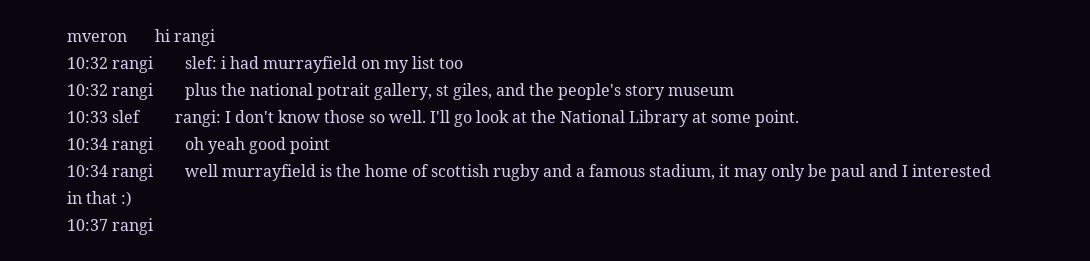mveron       hi rangi
10:32 rangi        slef: i had murrayfield on my list too
10:32 rangi        plus the national potrait gallery, st giles, and the people's story museum
10:33 slef         rangi: I don't know those so well. I'll go look at the National Library at some point.
10:34 rangi        oh yeah good point
10:34 rangi        well murrayfield is the home of scottish rugby and a famous stadium, it may only be paul and I interested in that :)
10:37 rangi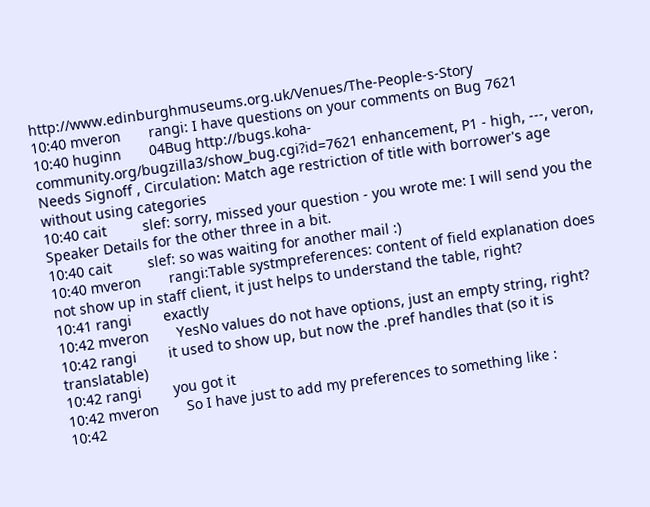http://www.edinburghmuseums.org.uk/Venues/The-People-s-Story
10:40 mveron       rangi: I have questions on your comments on Bug 7621
10:40 huginn       04Bug http://bugs.koha-community.org/bugzilla3/show_bug.cgi?id=7621 enhancement, P1 - high, ---, veron, Needs Signoff , Circulation: Match age restriction of title with borrower's age without using categories
10:40 cait         slef: sorry, missed your question - you wrote me: I will send you the Speaker Details for the other three in a bit.
10:40 cait         slef: so was waiting for another mail :)
10:40 mveron       rangi:Table systmpreferences: content of field explanation does not show up in staff client, it just helps to understand the table, right?
10:41 rangi        exactly
10:42 mveron       YesNo values do not have options, just an empty string, right?
10:42 rangi        it used to show up, but now the .pref handles that (so it is translatable)
10:42 rangi        you got it
10:42 mveron       So I have just to add my preferences to something like :
10:42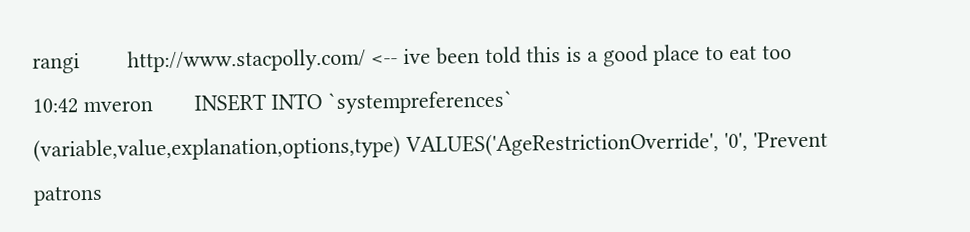rangi        http://www.stacpolly.com/ <-- ive been told this is a good place to eat too
10:42 mveron       INSERT INTO `systempreferences` (variable,value,explanation,options,type) VALUES('AgeRestrictionOverride', '0', 'Prevent patrons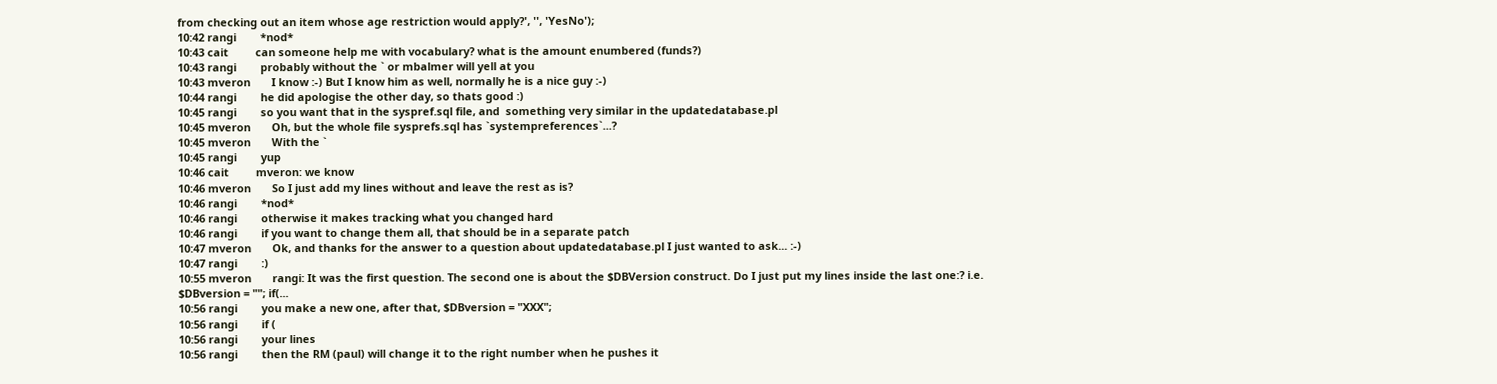from checking out an item whose age restriction would apply?', '', 'YesNo');
10:42 rangi        *nod*
10:43 cait         can someone help me with vocabulary? what is the amount enumbered (funds?)
10:43 rangi        probably without the ` or mbalmer will yell at you
10:43 mveron       I know :-) But I know him as well, normally he is a nice guy :-)
10:44 rangi        he did apologise the other day, so thats good :)
10:45 rangi        so you want that in the syspref.sql file, and  something very similar in the updatedatabase.pl
10:45 mveron       Oh, but the whole file sysprefs.sql has `systempreferences`...?
10:45 mveron       With the `
10:45 rangi        yup
10:46 cait         mveron: we know
10:46 mveron       So I just add my lines without and leave the rest as is?
10:46 rangi        *nod*
10:46 rangi        otherwise it makes tracking what you changed hard
10:46 rangi        if you want to change them all, that should be in a separate patch
10:47 mveron       Ok, and thanks for the answer to a question about updatedatabase.pl I just wanted to ask... :-)
10:47 rangi        :)
10:55 mveron       rangi: It was the first question. The second one is about the $DBVersion construct. Do I just put my lines inside the last one:? i.e. $DBversion = ""; if(...
10:56 rangi        you make a new one, after that, $DBversion = "XXX";
10:56 rangi        if (
10:56 rangi        your lines
10:56 rangi        then the RM (paul) will change it to the right number when he pushes it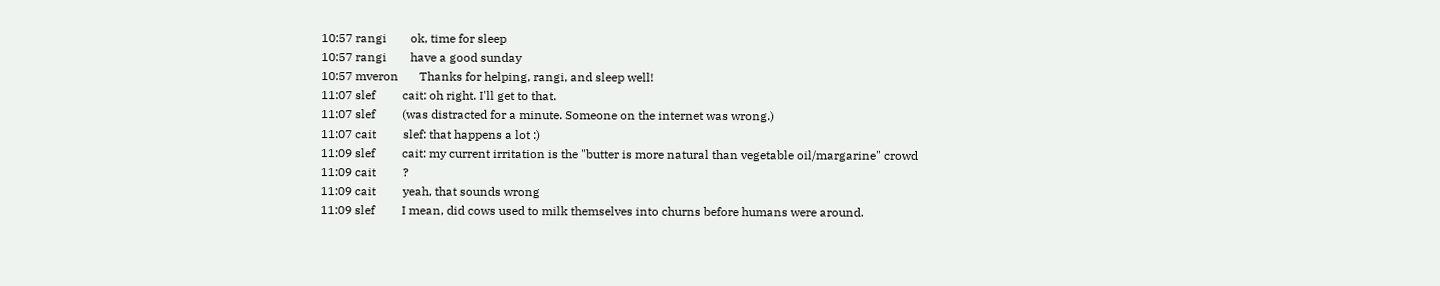10:57 rangi        ok, time for sleep
10:57 rangi        have a good sunday
10:57 mveron       Thanks for helping, rangi, and sleep well!
11:07 slef         cait: oh right. I'll get to that.
11:07 slef         (was distracted for a minute. Someone on the internet was wrong.)
11:07 cait         slef: that happens a lot :)
11:09 slef         cait: my current irritation is the "butter is more natural than vegetable oil/margarine" crowd
11:09 cait         ?
11:09 cait         yeah, that sounds wrong
11:09 slef         I mean, did cows used to milk themselves into churns before humans were around.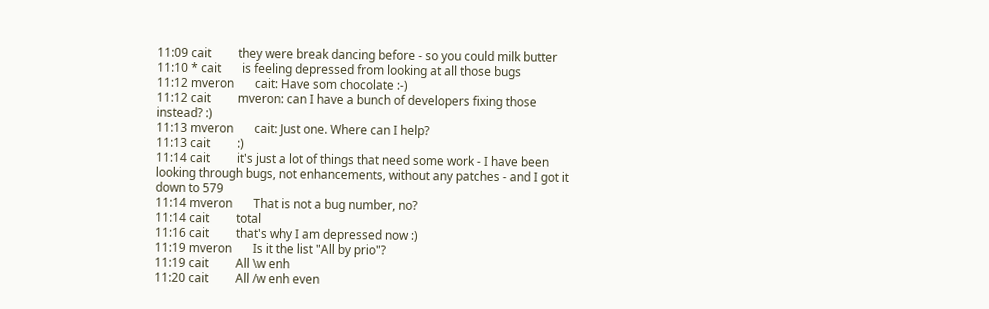11:09 cait         they were break dancing before - so you could milk butter
11:10 * cait       is feeling depressed from looking at all those bugs
11:12 mveron       cait: Have som chocolate :-)
11:12 cait         mveron: can I have a bunch of developers fixing those instead? :)
11:13 mveron       cait: Just one. Where can I help?
11:13 cait         :)
11:14 cait         it's just a lot of things that need some work - I have been looking through bugs, not enhancements, without any patches - and I got it down to 579
11:14 mveron       That is not a bug number, no?
11:14 cait         total
11:16 cait         that's why I am depressed now :)
11:19 mveron       Is it the list "All by prio"?
11:19 cait         All \w enh
11:20 cait         All /w enh even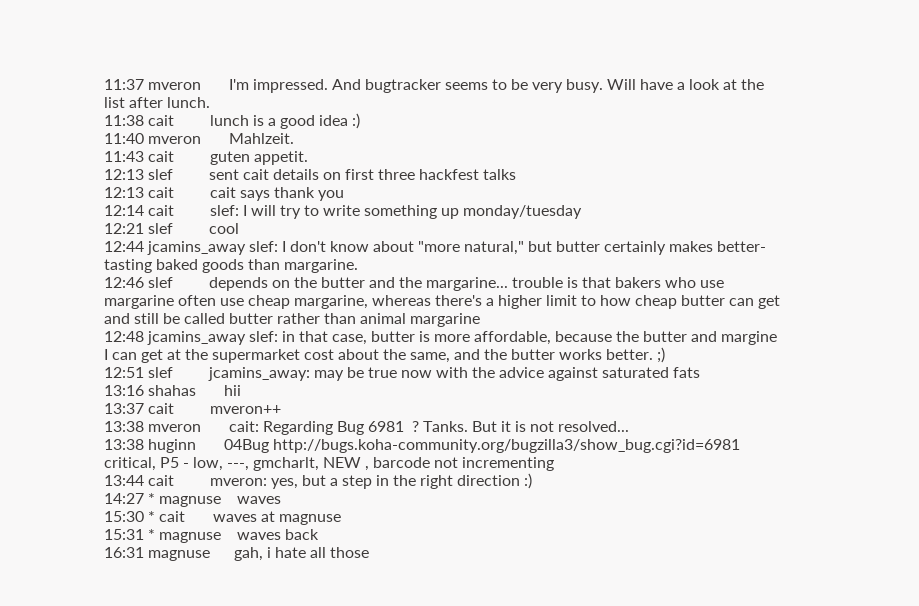11:37 mveron       I'm impressed. And bugtracker seems to be very busy. Will have a look at the list after lunch.
11:38 cait         lunch is a good idea :)
11:40 mveron       Mahlzeit.
11:43 cait         guten appetit.
12:13 slef         sent cait details on first three hackfest talks
12:13 cait         cait says thank you
12:14 cait         slef: I will try to write something up monday/tuesday
12:21 slef         cool
12:44 jcamins_away slef: I don't know about "more natural," but butter certainly makes better-tasting baked goods than margarine.
12:46 slef         depends on the butter and the margarine... trouble is that bakers who use margarine often use cheap margarine, whereas there's a higher limit to how cheap butter can get and still be called butter rather than animal margarine
12:48 jcamins_away slef: in that case, butter is more affordable, because the butter and margine I can get at the supermarket cost about the same, and the butter works better. ;)
12:51 slef         jcamins_away: may be true now with the advice against saturated fats
13:16 shahas       hii
13:37 cait         mveron++
13:38 mveron       cait: Regarding Bug 6981  ? Tanks. But it is not resolved...
13:38 huginn       04Bug http://bugs.koha-community.org/bugzilla3/show_bug.cgi?id=6981 critical, P5 - low, ---, gmcharlt, NEW , barcode not incrementing
13:44 cait         mveron: yes, but a step in the right direction :)
14:27 * magnuse    waves
15:30 * cait       waves at magnuse
15:31 * magnuse    waves back
16:31 magnuse      gah, i hate all those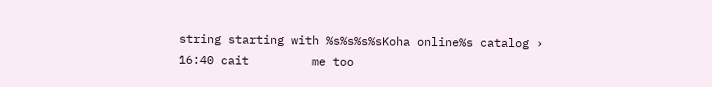string starting with %s%s%s%sKoha online%s catalog ›
16:40 cait         me too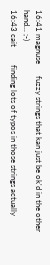16:41 magnuse      fuzzy strings that kan just be ok'd in the other hand... ;-)
16:43 cait         finding lots of typos in those strings actually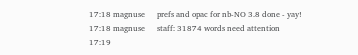17:18 magnuse      prefs and opac for nb-NO 3.8 done - yay!
17:18 magnuse      staff: 31874 words need attention
17:19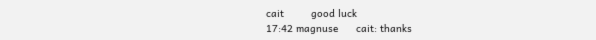cait         good luck
17:42 magnuse      cait: thanks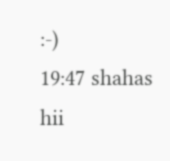:-)
19:47 shahas       hii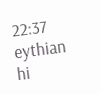22:37 eythian      hi